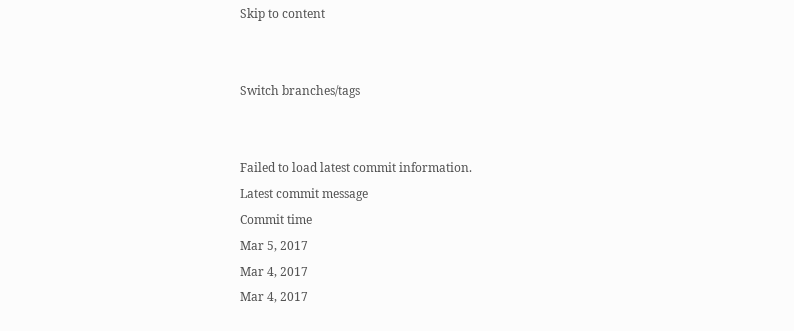Skip to content


Switch branches/tags


Failed to load latest commit information.
Latest commit message
Commit time
Mar 5, 2017
Mar 4, 2017
Mar 4, 2017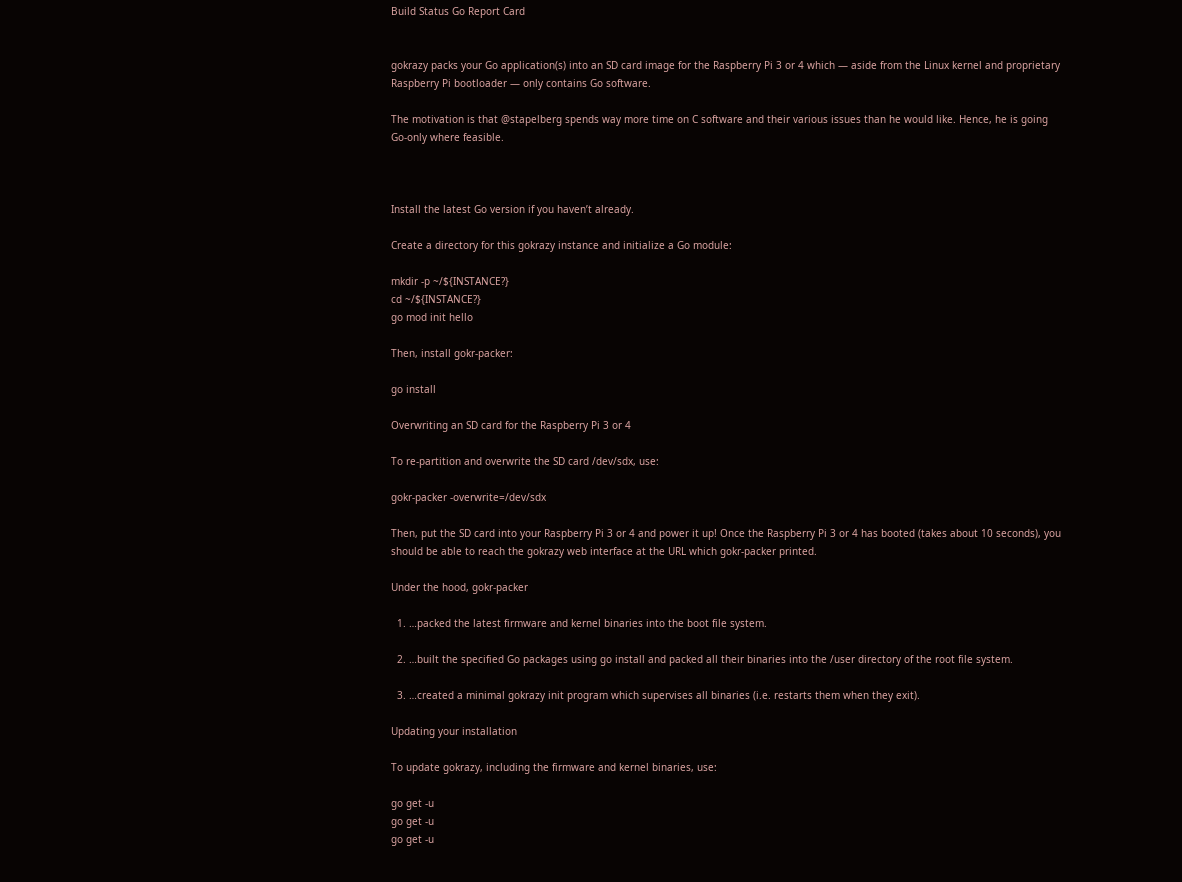Build Status Go Report Card


gokrazy packs your Go application(s) into an SD card image for the Raspberry Pi 3 or 4 which — aside from the Linux kernel and proprietary Raspberry Pi bootloader — only contains Go software.

The motivation is that @stapelberg spends way more time on C software and their various issues than he would like. Hence, he is going Go-only where feasible.



Install the latest Go version if you haven’t already.

Create a directory for this gokrazy instance and initialize a Go module:

mkdir -p ~/${INSTANCE?}
cd ~/${INSTANCE?}
go mod init hello

Then, install gokr-packer:

go install

Overwriting an SD card for the Raspberry Pi 3 or 4

To re-partition and overwrite the SD card /dev/sdx, use:

gokr-packer -overwrite=/dev/sdx

Then, put the SD card into your Raspberry Pi 3 or 4 and power it up! Once the Raspberry Pi 3 or 4 has booted (takes about 10 seconds), you should be able to reach the gokrazy web interface at the URL which gokr-packer printed.

Under the hood, gokr-packer

  1. …packed the latest firmware and kernel binaries into the boot file system.

  2. …built the specified Go packages using go install and packed all their binaries into the /user directory of the root file system.

  3. …created a minimal gokrazy init program which supervises all binaries (i.e. restarts them when they exit).

Updating your installation

To update gokrazy, including the firmware and kernel binaries, use:

go get -u
go get -u
go get -u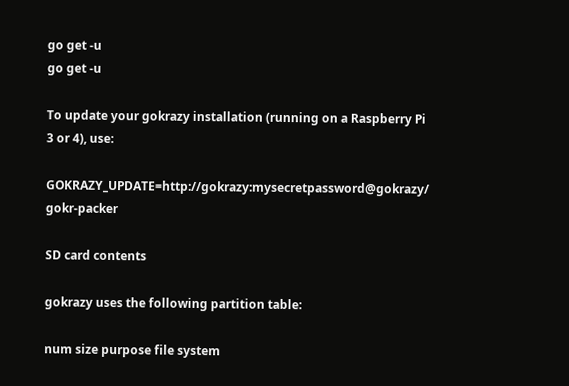go get -u
go get -u

To update your gokrazy installation (running on a Raspberry Pi 3 or 4), use:

GOKRAZY_UPDATE=http://gokrazy:mysecretpassword@gokrazy/ gokr-packer

SD card contents

gokrazy uses the following partition table:

num size purpose file system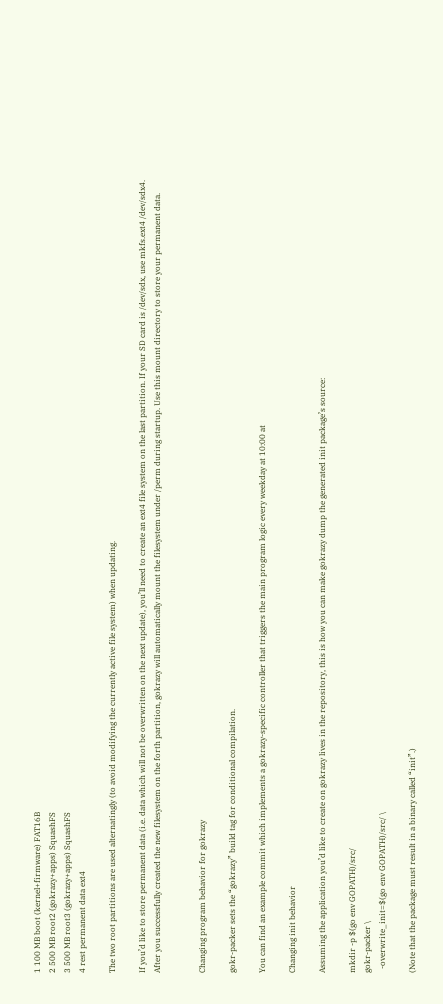1 100 MB boot (kernel+firmware) FAT16B
2 500 MB root2 (gokrazy+apps) SquashFS
3 500 MB root3 (gokrazy+apps) SquashFS
4 rest permanent data ext4

The two root partitions are used alternatingly (to avoid modifying the currently active file system) when updating.

If you’d like to store permanent data (i.e. data which will not be overwritten on the next update), you’ll need to create an ext4 file system on the last partition. If your SD card is /dev/sdx, use mkfs.ext4 /dev/sdx4. After you successfully created the new filesystem on the forth partition, gokrazy will automatically mount the filesystem under /perm during startup. Use this mount directory to store your permanent data.


Changing program behavior for gokrazy

gokr-packer sets the “gokrazy” build tag for conditional compilation.

You can find an example commit which implements a gokrazy-specific controller that triggers the main program logic every weekday at 10:00 at

Changing init behavior

Assuming the application you’d like to create on gokrazy lives in the repository, this is how you can make gokrazy dump the generated init package’s source:

mkdir -p $(go env GOPATH)/src/
gokr-packer \
  -overwrite_init=$(go env GOPATH)/src/ \

(Note that the package must result in a binary called “init”.)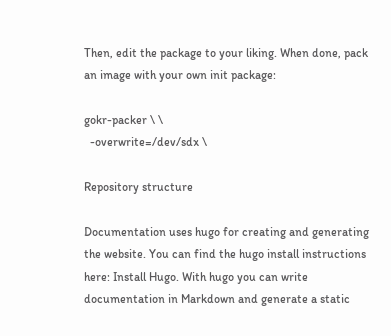Then, edit the package to your liking. When done, pack an image with your own init package:

gokr-packer \ \
  -overwrite=/dev/sdx \

Repository structure

Documentation uses hugo for creating and generating the website. You can find the hugo install instructions here: Install Hugo. With hugo you can write documentation in Markdown and generate a static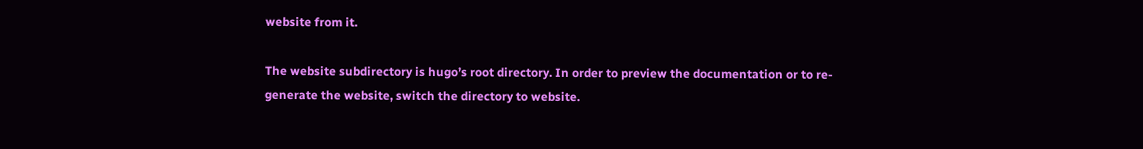website from it.

The website subdirectory is hugo’s root directory. In order to preview the documentation or to re-generate the website, switch the directory to website.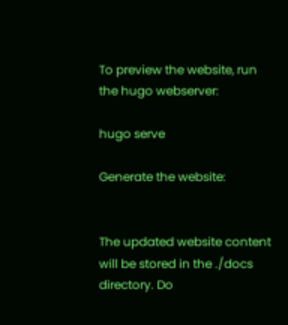To preview the website, run the hugo webserver:

hugo serve

Generate the website:


The updated website content will be stored in the ./docs directory. Do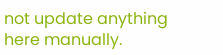not update anything here manually.